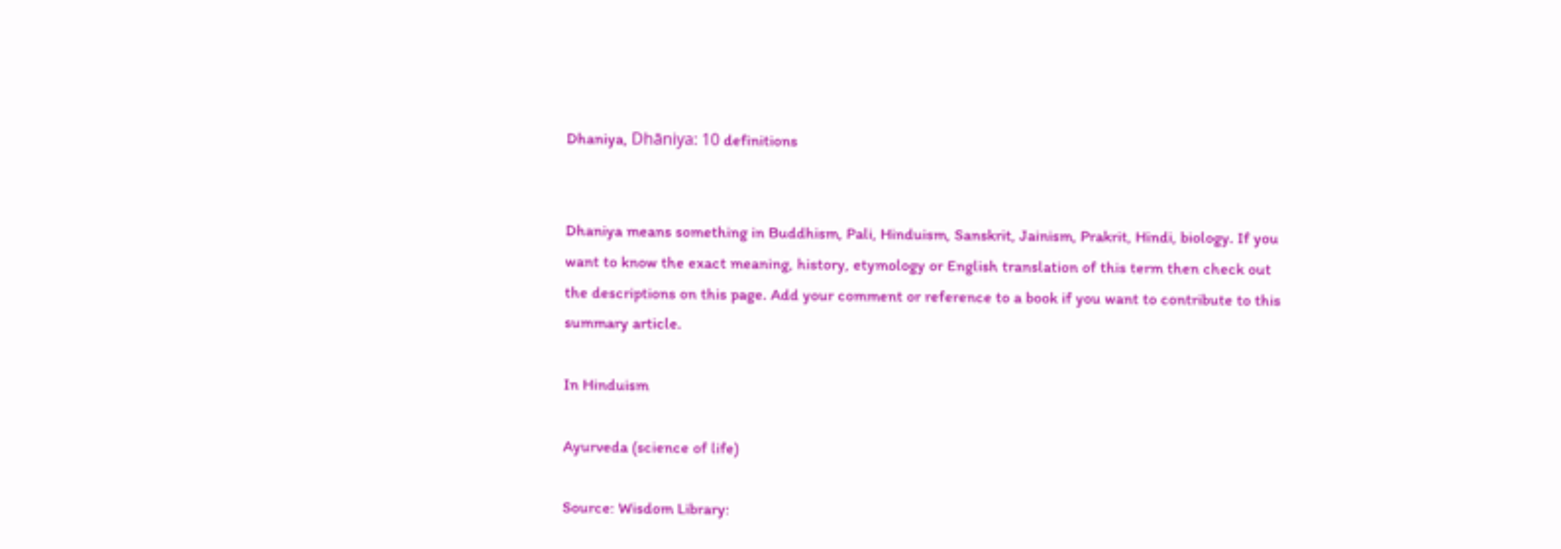Dhaniya, Dhāniya: 10 definitions


Dhaniya means something in Buddhism, Pali, Hinduism, Sanskrit, Jainism, Prakrit, Hindi, biology. If you want to know the exact meaning, history, etymology or English translation of this term then check out the descriptions on this page. Add your comment or reference to a book if you want to contribute to this summary article.

In Hinduism

Ayurveda (science of life)

Source: Wisdom Library: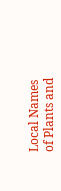Local Names of Plants and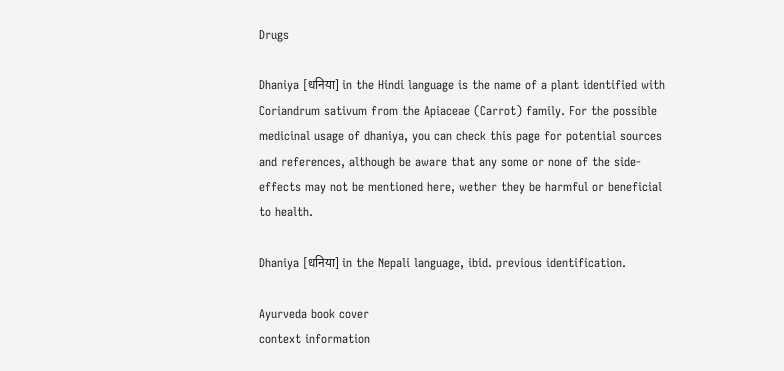Drugs

Dhaniya [धनिया] in the Hindi language is the name of a plant identified with Coriandrum sativum from the Apiaceae (Carrot) family. For the possible medicinal usage of dhaniya, you can check this page for potential sources and references, although be aware that any some or none of the side-effects may not be mentioned here, wether they be harmful or beneficial to health.

Dhaniya [धनिया] in the Nepali language, ibid. previous identification.

Ayurveda book cover
context information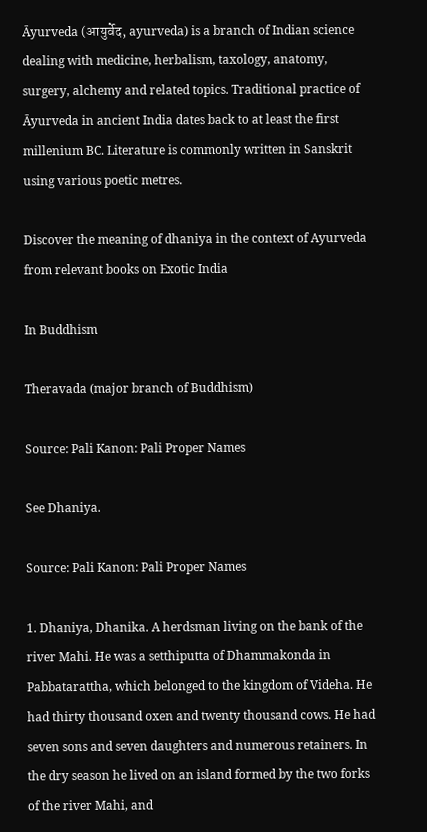Āyurveda (आयुर्वेद, ayurveda) is a branch of Indian science dealing with medicine, herbalism, taxology, anatomy, surgery, alchemy and related topics. Traditional practice of Āyurveda in ancient India dates back to at least the first millenium BC. Literature is commonly written in Sanskrit using various poetic metres.

Discover the meaning of dhaniya in the context of Ayurveda from relevant books on Exotic India

In Buddhism

Theravada (major branch of Buddhism)

Source: Pali Kanon: Pali Proper Names

See Dhaniya.

Source: Pali Kanon: Pali Proper Names

1. Dhaniya, Dhanika. A herdsman living on the bank of the river Mahi. He was a setthiputta of Dhammakonda in Pabbatarattha, which belonged to the kingdom of Videha. He had thirty thousand oxen and twenty thousand cows. He had seven sons and seven daughters and numerous retainers. In the dry season he lived on an island formed by the two forks of the river Mahi, and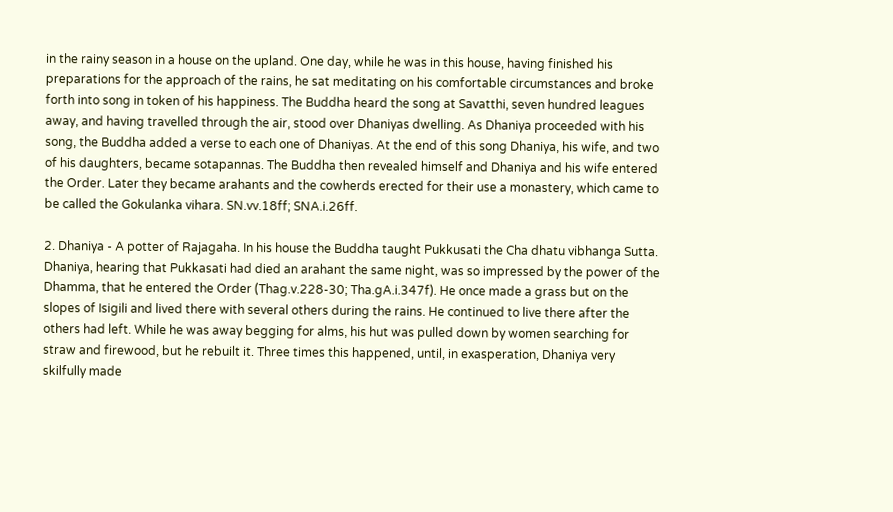in the rainy season in a house on the upland. One day, while he was in this house, having finished his preparations for the approach of the rains, he sat meditating on his comfortable circumstances and broke forth into song in token of his happiness. The Buddha heard the song at Savatthi, seven hundred leagues away, and having travelled through the air, stood over Dhaniyas dwelling. As Dhaniya proceeded with his song, the Buddha added a verse to each one of Dhaniyas. At the end of this song Dhaniya, his wife, and two of his daughters, became sotapannas. The Buddha then revealed himself and Dhaniya and his wife entered the Order. Later they became arahants and the cowherds erected for their use a monastery, which came to be called the Gokulanka vihara. SN.vv.18ff; SNA.i.26ff.

2. Dhaniya - A potter of Rajagaha. In his house the Buddha taught Pukkusati the Cha dhatu vibhanga Sutta. Dhaniya, hearing that Pukkasati had died an arahant the same night, was so impressed by the power of the Dhamma, that he entered the Order (Thag.v.228-30; Tha.gA.i.347f). He once made a grass but on the slopes of Isigili and lived there with several others during the rains. He continued to live there after the others had left. While he was away begging for alms, his hut was pulled down by women searching for straw and firewood, but he rebuilt it. Three times this happened, until, in exasperation, Dhaniya very skilfully made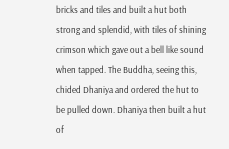bricks and tiles and built a hut both strong and splendid, with tiles of shining crimson which gave out a bell like sound when tapped. The Buddha, seeing this, chided Dhaniya and ordered the hut to be pulled down. Dhaniya then built a hut of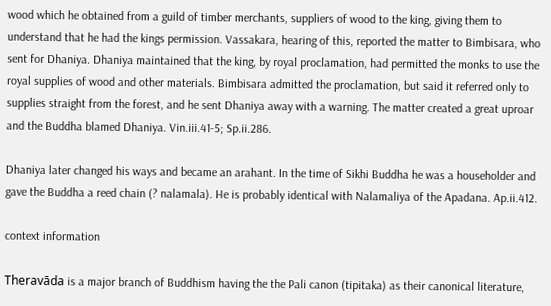wood which he obtained from a guild of timber merchants, suppliers of wood to the king, giving them to understand that he had the kings permission. Vassakara, hearing of this, reported the matter to Bimbisara, who sent for Dhaniya. Dhaniya maintained that the king, by royal proclamation, had permitted the monks to use the royal supplies of wood and other materials. Bimbisara admitted the proclamation, but said it referred only to supplies straight from the forest, and he sent Dhaniya away with a warning. The matter created a great uproar and the Buddha blamed Dhaniya. Vin.iii.41-5; Sp.ii.286.

Dhaniya later changed his ways and became an arahant. In the time of Sikhi Buddha he was a householder and gave the Buddha a reed chain (? nalamala). He is probably identical with Nalamaliya of the Apadana. Ap.ii.412.

context information

Theravāda is a major branch of Buddhism having the the Pali canon (tipitaka) as their canonical literature,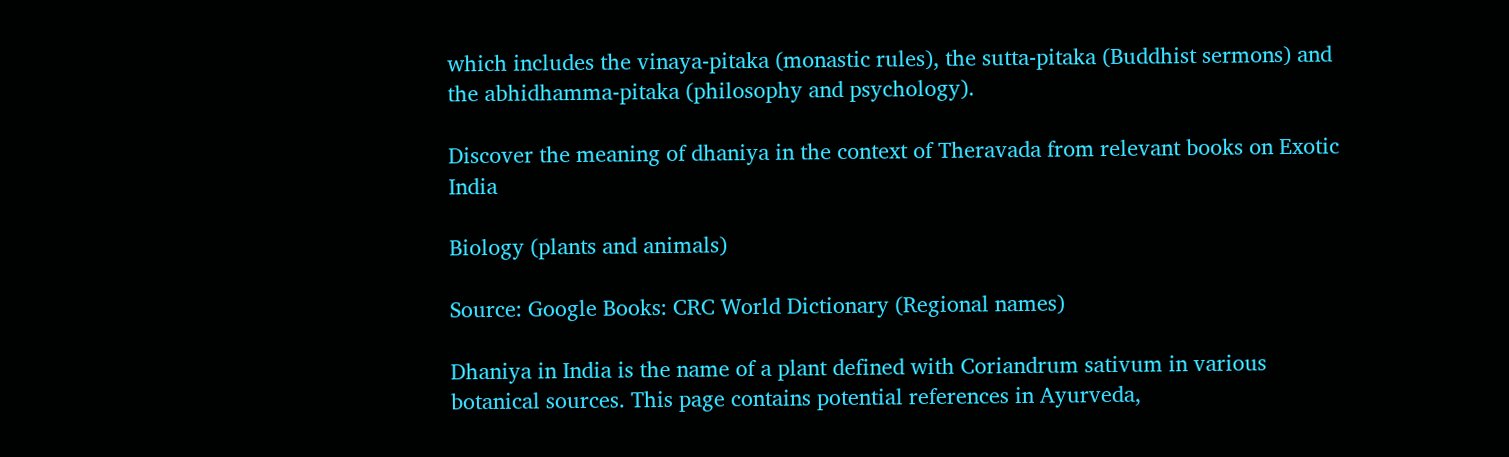which includes the vinaya-pitaka (monastic rules), the sutta-pitaka (Buddhist sermons) and the abhidhamma-pitaka (philosophy and psychology).

Discover the meaning of dhaniya in the context of Theravada from relevant books on Exotic India

Biology (plants and animals)

Source: Google Books: CRC World Dictionary (Regional names)

Dhaniya in India is the name of a plant defined with Coriandrum sativum in various botanical sources. This page contains potential references in Ayurveda,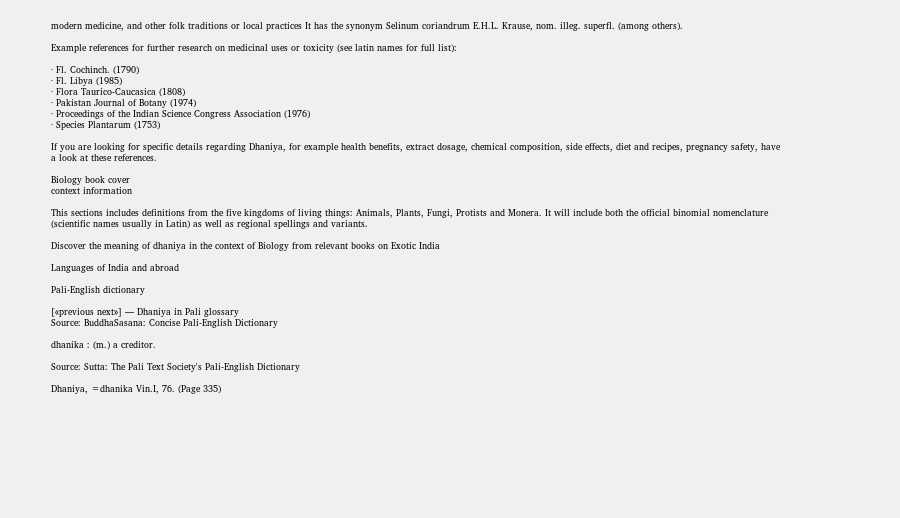modern medicine, and other folk traditions or local practices It has the synonym Selinum coriandrum E.H.L. Krause, nom. illeg. superfl. (among others).

Example references for further research on medicinal uses or toxicity (see latin names for full list):

· Fl. Cochinch. (1790)
· Fl. Libya (1985)
· Flora Taurico-Caucasica (1808)
· Pakistan Journal of Botany (1974)
· Proceedings of the Indian Science Congress Association (1976)
· Species Plantarum (1753)

If you are looking for specific details regarding Dhaniya, for example health benefits, extract dosage, chemical composition, side effects, diet and recipes, pregnancy safety, have a look at these references.

Biology book cover
context information

This sections includes definitions from the five kingdoms of living things: Animals, Plants, Fungi, Protists and Monera. It will include both the official binomial nomenclature (scientific names usually in Latin) as well as regional spellings and variants.

Discover the meaning of dhaniya in the context of Biology from relevant books on Exotic India

Languages of India and abroad

Pali-English dictionary

[«previous next»] — Dhaniya in Pali glossary
Source: BuddhaSasana: Concise Pali-English Dictionary

dhanika : (m.) a creditor.

Source: Sutta: The Pali Text Society's Pali-English Dictionary

Dhaniya, =dhanika Vin.I, 76. (Page 335)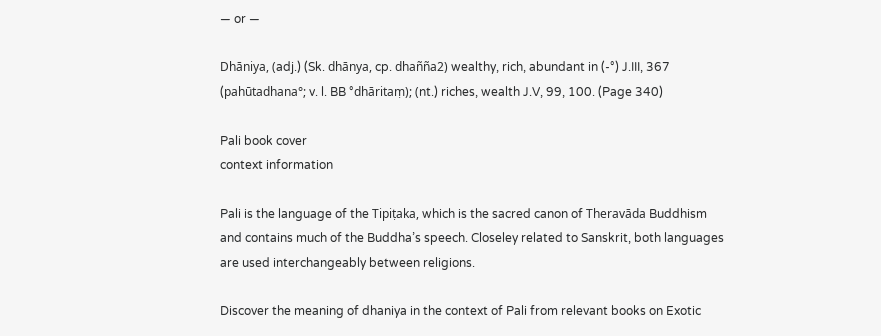— or —

Dhāniya, (adj.) (Sk. dhānya, cp. dhañña2) wealthy, rich, abundant in (-°) J.III, 367 (pahūtadhana°; v. l. BB °dhāritaṃ); (nt.) riches, wealth J.V, 99, 100. (Page 340)

Pali book cover
context information

Pali is the language of the Tipiṭaka, which is the sacred canon of Theravāda Buddhism and contains much of the Buddha’s speech. Closeley related to Sanskrit, both languages are used interchangeably between religions.

Discover the meaning of dhaniya in the context of Pali from relevant books on Exotic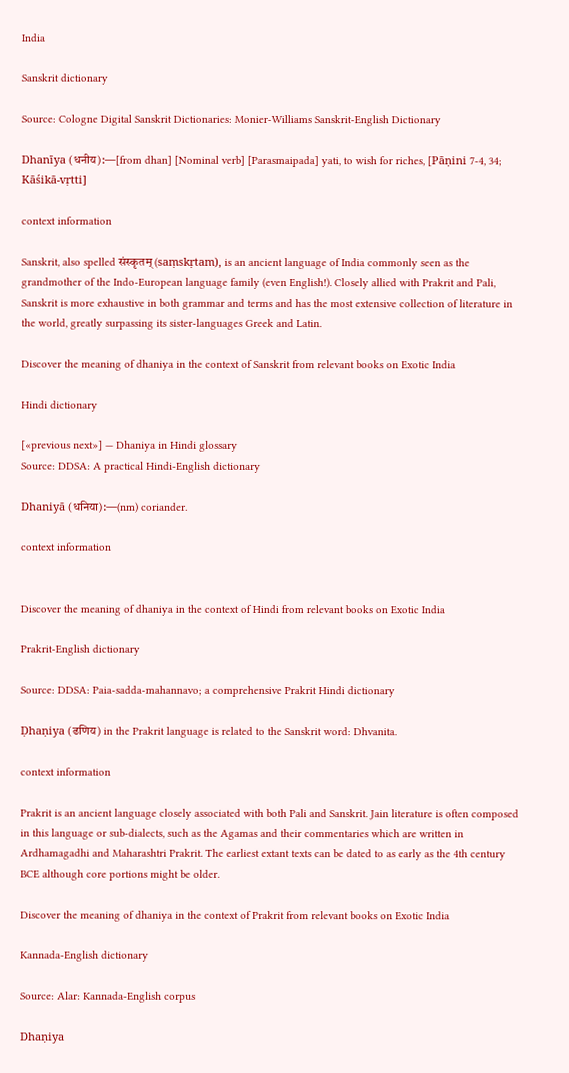India

Sanskrit dictionary

Source: Cologne Digital Sanskrit Dictionaries: Monier-Williams Sanskrit-English Dictionary

Dhanīya (धनीय):—[from dhan] [Nominal verb] [Parasmaipada] yati, to wish for riches, [Pāṇini 7-4, 34; Kāśikā-vṛtti]

context information

Sanskrit, also spelled संस्कृतम् (saṃskṛtam), is an ancient language of India commonly seen as the grandmother of the Indo-European language family (even English!). Closely allied with Prakrit and Pali, Sanskrit is more exhaustive in both grammar and terms and has the most extensive collection of literature in the world, greatly surpassing its sister-languages Greek and Latin.

Discover the meaning of dhaniya in the context of Sanskrit from relevant books on Exotic India

Hindi dictionary

[«previous next»] — Dhaniya in Hindi glossary
Source: DDSA: A practical Hindi-English dictionary

Dhaniyā (धनिया):—(nm) coriander.

context information


Discover the meaning of dhaniya in the context of Hindi from relevant books on Exotic India

Prakrit-English dictionary

Source: DDSA: Paia-sadda-mahannavo; a comprehensive Prakrit Hindi dictionary

Ḍhaṇiya (ढणिय) in the Prakrit language is related to the Sanskrit word: Dhvanita.

context information

Prakrit is an ancient language closely associated with both Pali and Sanskrit. Jain literature is often composed in this language or sub-dialects, such as the Agamas and their commentaries which are written in Ardhamagadhi and Maharashtri Prakrit. The earliest extant texts can be dated to as early as the 4th century BCE although core portions might be older.

Discover the meaning of dhaniya in the context of Prakrit from relevant books on Exotic India

Kannada-English dictionary

Source: Alar: Kannada-English corpus

Dhaṇiya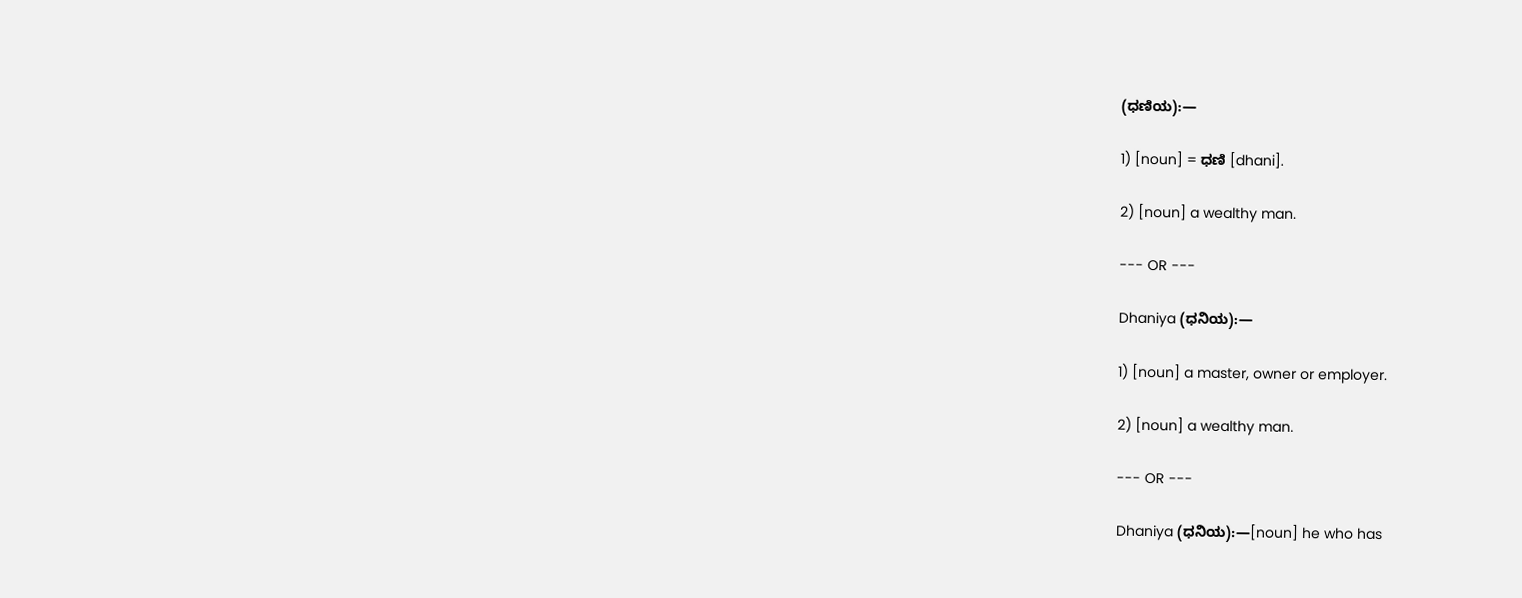(ಧಣಿಯ):—

1) [noun] = ಧಣಿ [dhani].

2) [noun] a wealthy man.

--- OR ---

Dhaniya (ಧನಿಯ):—

1) [noun] a master, owner or employer.

2) [noun] a wealthy man.

--- OR ---

Dhaniya (ಧನಿಯ):—[noun] he who has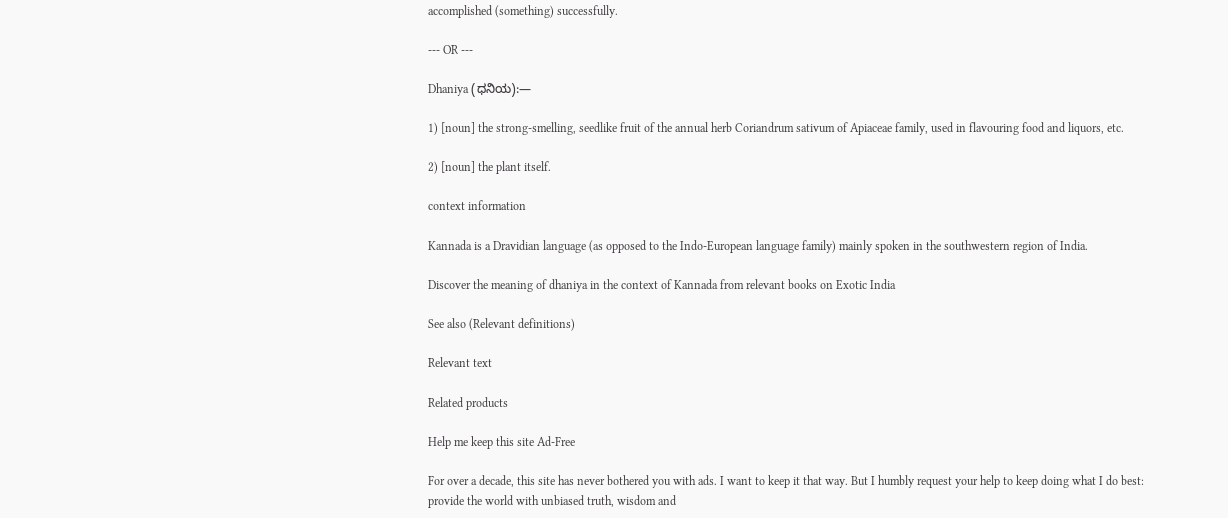accomplished (something) successfully.

--- OR ---

Dhaniya (ಧನಿಯ):—

1) [noun] the strong-smelling, seedlike fruit of the annual herb Coriandrum sativum of Apiaceae family, used in flavouring food and liquors, etc.

2) [noun] the plant itself.

context information

Kannada is a Dravidian language (as opposed to the Indo-European language family) mainly spoken in the southwestern region of India.

Discover the meaning of dhaniya in the context of Kannada from relevant books on Exotic India

See also (Relevant definitions)

Relevant text

Related products

Help me keep this site Ad-Free

For over a decade, this site has never bothered you with ads. I want to keep it that way. But I humbly request your help to keep doing what I do best: provide the world with unbiased truth, wisdom and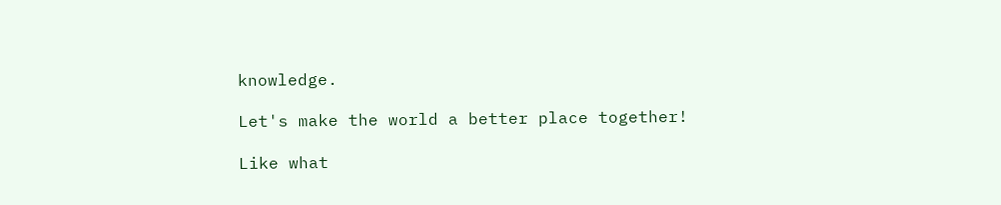knowledge.

Let's make the world a better place together!

Like what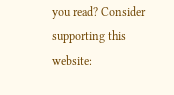you read? Consider supporting this website: